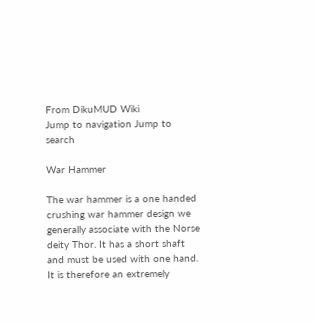From DikuMUD Wiki
Jump to navigation Jump to search

War Hammer

The war hammer is a one handed crushing war hammer design we generally associate with the Norse deity Thor. It has a short shaft and must be used with one hand. It is therefore an extremely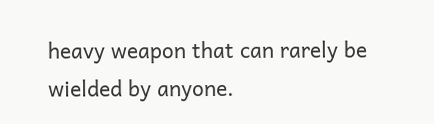heavy weapon that can rarely be wielded by anyone.